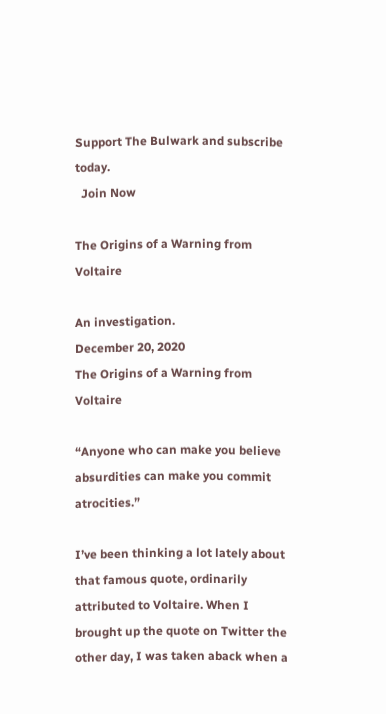Support The Bulwark and subscribe today.
  Join Now

The Origins of a Warning from Voltaire

An investigation.
December 20, 2020
The Origins of a Warning from Voltaire

“Anyone who can make you believe absurdities can make you commit atrocities.”

I’ve been thinking a lot lately about that famous quote, ordinarily attributed to Voltaire. When I brought up the quote on Twitter the other day, I was taken aback when a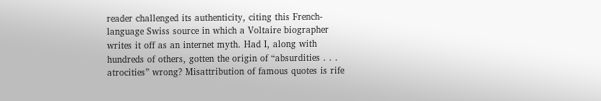reader challenged its authenticity, citing this French-language Swiss source in which a Voltaire biographer writes it off as an internet myth. Had I, along with hundreds of others, gotten the origin of “absurdities . . . atrocities” wrong? Misattribution of famous quotes is rife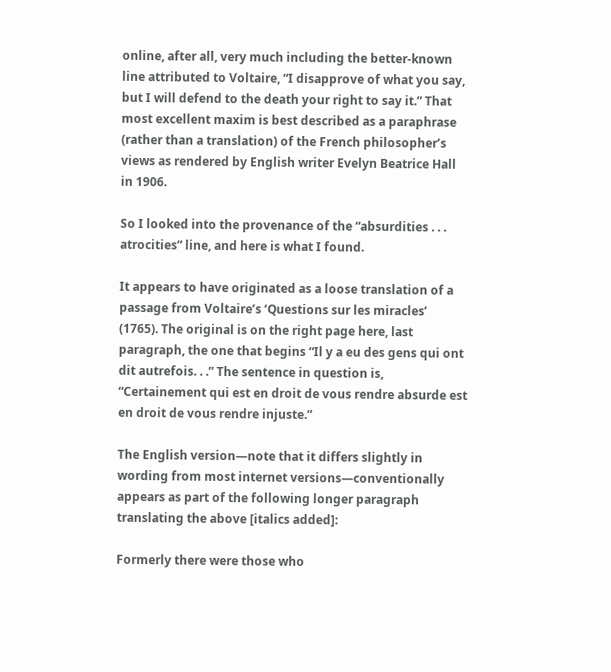online, after all, very much including the better-known line attributed to Voltaire, “I disapprove of what you say, but I will defend to the death your right to say it.” That most excellent maxim is best described as a paraphrase (rather than a translation) of the French philosopher’s views as rendered by English writer Evelyn Beatrice Hall in 1906.

So I looked into the provenance of the “absurdities . . . atrocities” line, and here is what I found.

It appears to have originated as a loose translation of a passage from Voltaire’s ‘Questions sur les miracles’ (1765). The original is on the right page here, last paragraph, the one that begins “Il y a eu des gens qui ont dit autrefois. . .” The sentence in question is, “Certainement qui est en droit de vous rendre absurde est en droit de vous rendre injuste.”

The English version—note that it differs slightly in wording from most internet versions—conventionally appears as part of the following longer paragraph translating the above [italics added]:

Formerly there were those who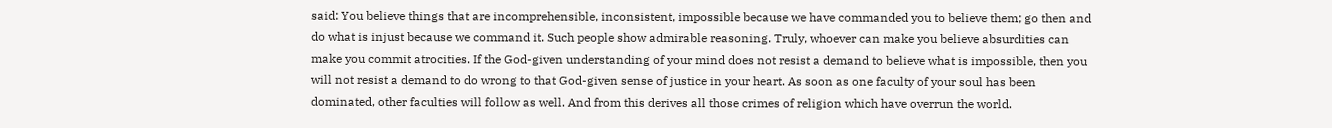said: You believe things that are incomprehensible, inconsistent, impossible because we have commanded you to believe them; go then and do what is injust because we command it. Such people show admirable reasoning. Truly, whoever can make you believe absurdities can make you commit atrocities. If the God-given understanding of your mind does not resist a demand to believe what is impossible, then you will not resist a demand to do wrong to that God-given sense of justice in your heart. As soon as one faculty of your soul has been dominated, other faculties will follow as well. And from this derives all those crimes of religion which have overrun the world.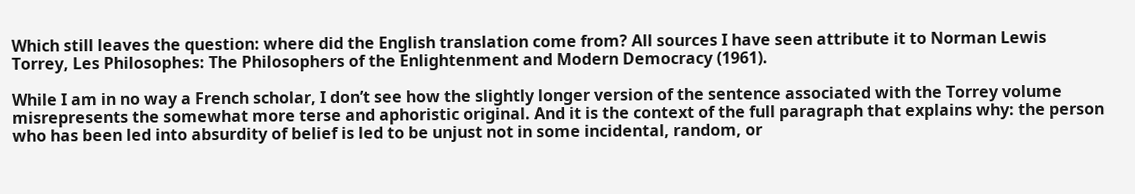Which still leaves the question: where did the English translation come from? All sources I have seen attribute it to Norman Lewis Torrey, Les Philosophes: The Philosophers of the Enlightenment and Modern Democracy (1961).

While I am in no way a French scholar, I don’t see how the slightly longer version of the sentence associated with the Torrey volume misrepresents the somewhat more terse and aphoristic original. And it is the context of the full paragraph that explains why: the person who has been led into absurdity of belief is led to be unjust not in some incidental, random, or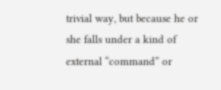trivial way, but because he or she falls under a kind of external “command” or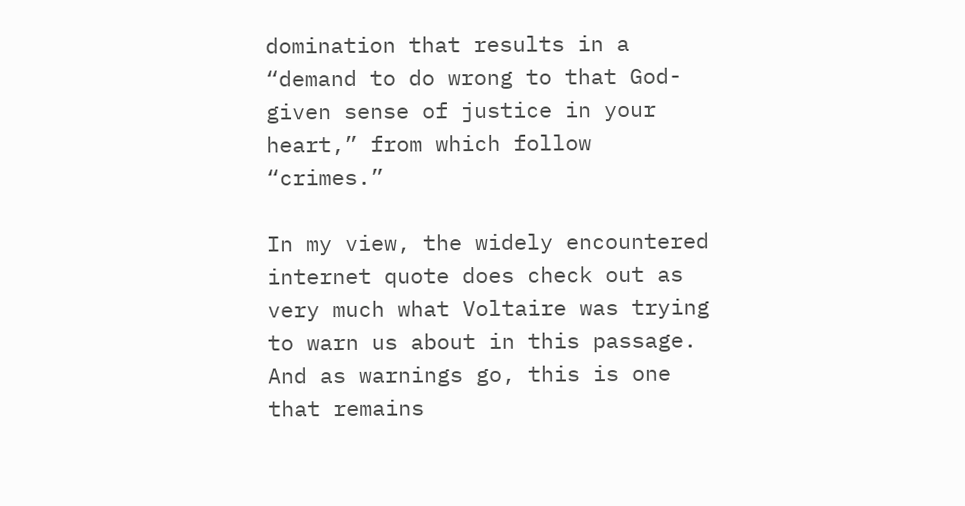domination that results in a “demand to do wrong to that God-given sense of justice in your heart,” from which follow “crimes.”

In my view, the widely encountered internet quote does check out as very much what Voltaire was trying to warn us about in this passage. And as warnings go, this is one that remains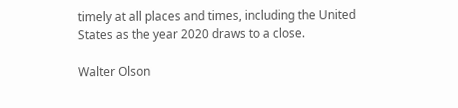timely at all places and times, including the United States as the year 2020 draws to a close.

Walter Olson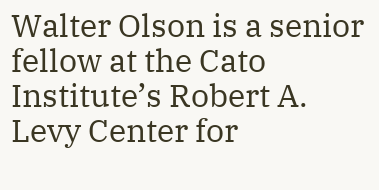Walter Olson is a senior fellow at the Cato Institute’s Robert A. Levy Center for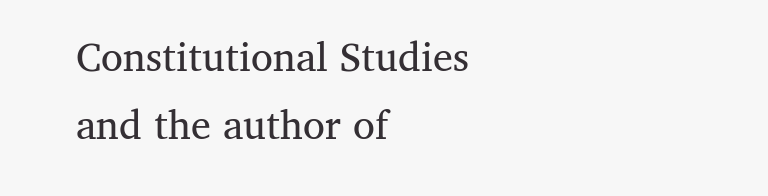Constitutional Studies and the author of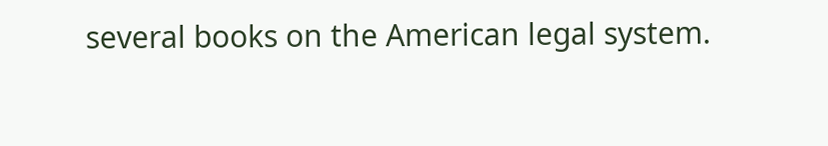several books on the American legal system.